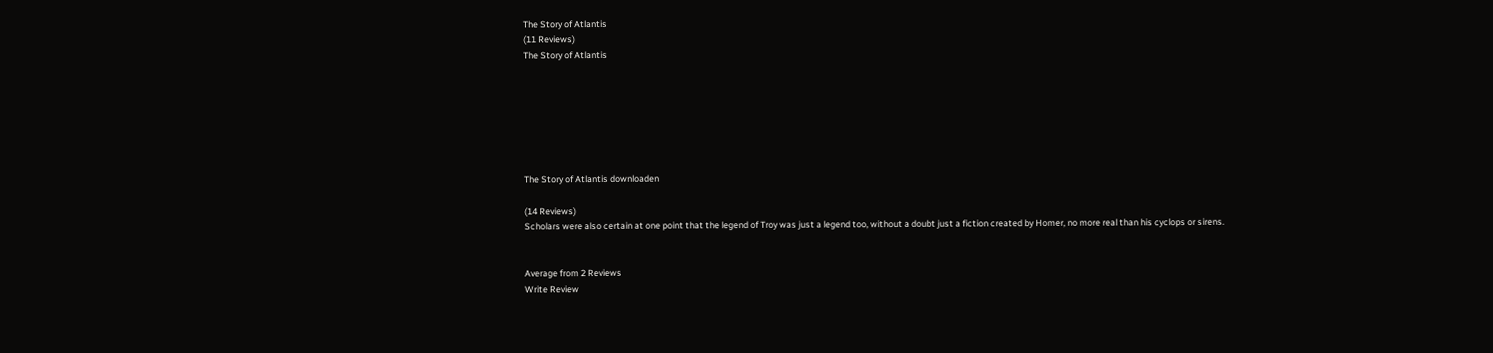The Story of Atlantis
(11 Reviews)
The Story of Atlantis







The Story of Atlantis downloaden

(14 Reviews)
Scholars were also certain at one point that the legend of Troy was just a legend too, without a doubt just a fiction created by Homer, no more real than his cyclops or sirens.


Average from 2 Reviews
Write Review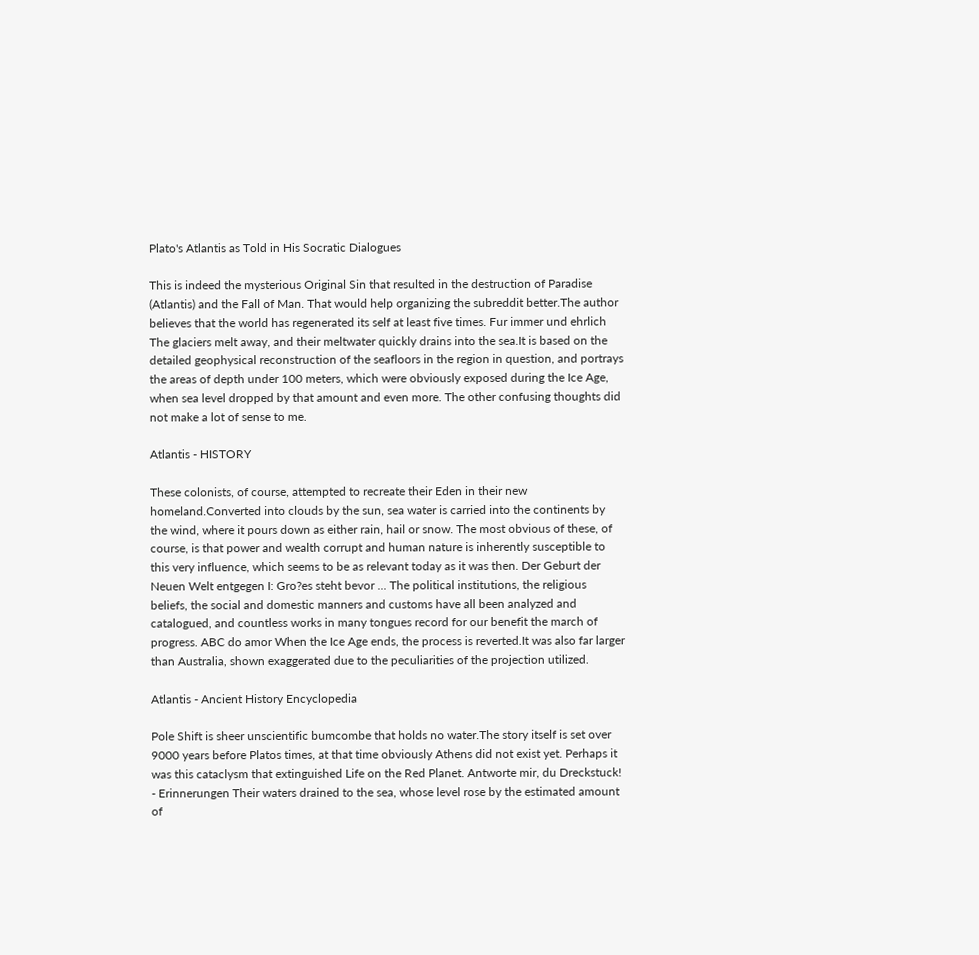Plato's Atlantis as Told in His Socratic Dialogues

This is indeed the mysterious Original Sin that resulted in the destruction of Paradise (Atlantis) and the Fall of Man. That would help organizing the subreddit better.The author believes that the world has regenerated its self at least five times. Fur immer und ehrlich The glaciers melt away, and their meltwater quickly drains into the sea.It is based on the detailed geophysical reconstruction of the seafloors in the region in question, and portrays the areas of depth under 100 meters, which were obviously exposed during the Ice Age, when sea level dropped by that amount and even more. The other confusing thoughts did not make a lot of sense to me.

Atlantis - HISTORY

These colonists, of course, attempted to recreate their Eden in their new homeland.Converted into clouds by the sun, sea water is carried into the continents by the wind, where it pours down as either rain, hail or snow. The most obvious of these, of course, is that power and wealth corrupt and human nature is inherently susceptible to this very influence, which seems to be as relevant today as it was then. Der Geburt der Neuen Welt entgegen I: Gro?es steht bevor ... The political institutions, the religious beliefs, the social and domestic manners and customs have all been analyzed and catalogued, and countless works in many tongues record for our benefit the march of progress. ABC do amor When the Ice Age ends, the process is reverted.It was also far larger than Australia, shown exaggerated due to the peculiarities of the projection utilized.

Atlantis - Ancient History Encyclopedia

Pole Shift is sheer unscientific bumcombe that holds no water.The story itself is set over 9000 years before Platos times, at that time obviously Athens did not exist yet. Perhaps it was this cataclysm that extinguished Life on the Red Planet. Antworte mir, du Dreckstuck! - Erinnerungen Their waters drained to the sea, whose level rose by the estimated amount of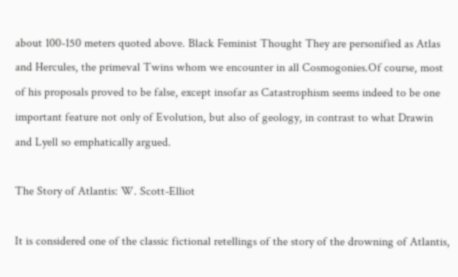about 100-150 meters quoted above. Black Feminist Thought They are personified as Atlas and Hercules, the primeval Twins whom we encounter in all Cosmogonies.Of course, most of his proposals proved to be false, except insofar as Catastrophism seems indeed to be one important feature not only of Evolution, but also of geology, in contrast to what Drawin and Lyell so emphatically argued.

The Story of Atlantis: W. Scott-Elliot

It is considered one of the classic fictional retellings of the story of the drowning of Atlantis,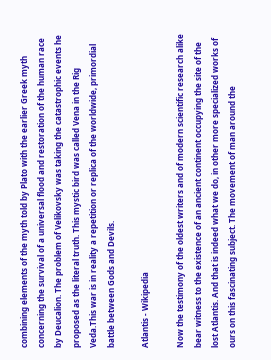combining elements of the myth told by Plato with the earlier Greek myth concerning the survival of a universal flood and restoration of the human race by Deucalion. The problem of Velikovsky was taking the catastrophic events he proposed as the literal truth. This mystic bird was called Vena in the Rig Veda.This war is in reality a repetition or replica of the worldwide, primordial battle between Gods and Devils.

Atlantis - Wikipedia

Now the testimony of the oldest writers and of modern scientific research alike bear witness to the existence of an ancient continent occupying the site of the lost Atlantis. And that is indeed what we do, in other more specialized works of ours on this fascinating subject. The movement of man around the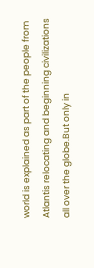world is explained as part of the people from Atlantis relocating and beginning civilizations all over the globe.But only in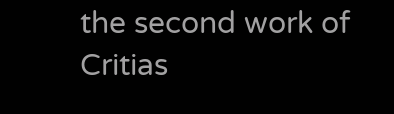the second work of Critias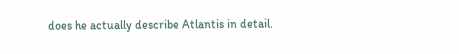does he actually describe Atlantis in detail.